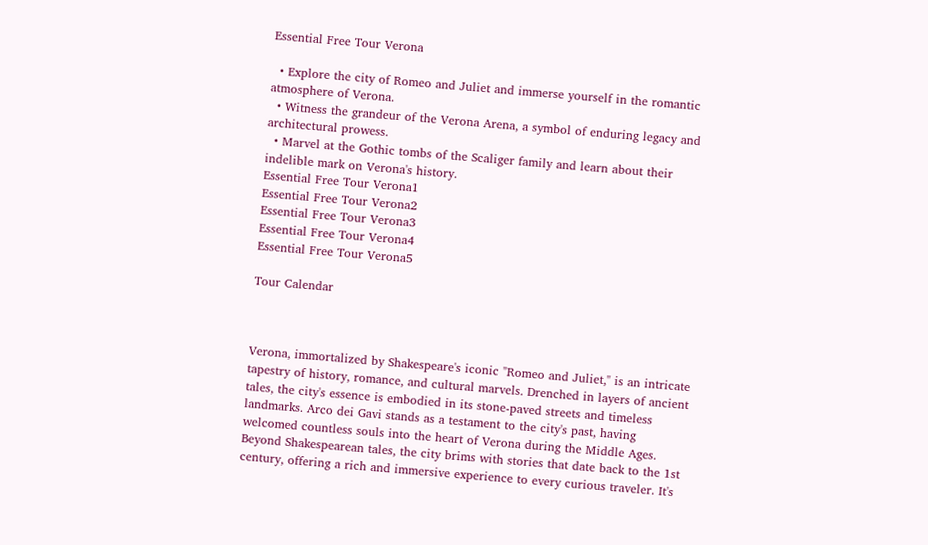Essential Free Tour Verona

  • Explore the city of Romeo and Juliet and immerse yourself in the romantic atmosphere of Verona.
  • Witness the grandeur of the Verona Arena, a symbol of enduring legacy and architectural prowess.
  • Marvel at the Gothic tombs of the Scaliger family and learn about their indelible mark on Verona's history.
Essential Free Tour Verona1
Essential Free Tour Verona2
Essential Free Tour Verona3
Essential Free Tour Verona4
Essential Free Tour Verona5

Tour Calendar



Verona, immortalized by Shakespeare's iconic "Romeo and Juliet," is an intricate tapestry of history, romance, and cultural marvels. Drenched in layers of ancient tales, the city's essence is embodied in its stone-paved streets and timeless landmarks. Arco dei Gavi stands as a testament to the city's past, having welcomed countless souls into the heart of Verona during the Middle Ages. Beyond Shakespearean tales, the city brims with stories that date back to the 1st century, offering a rich and immersive experience to every curious traveler. It's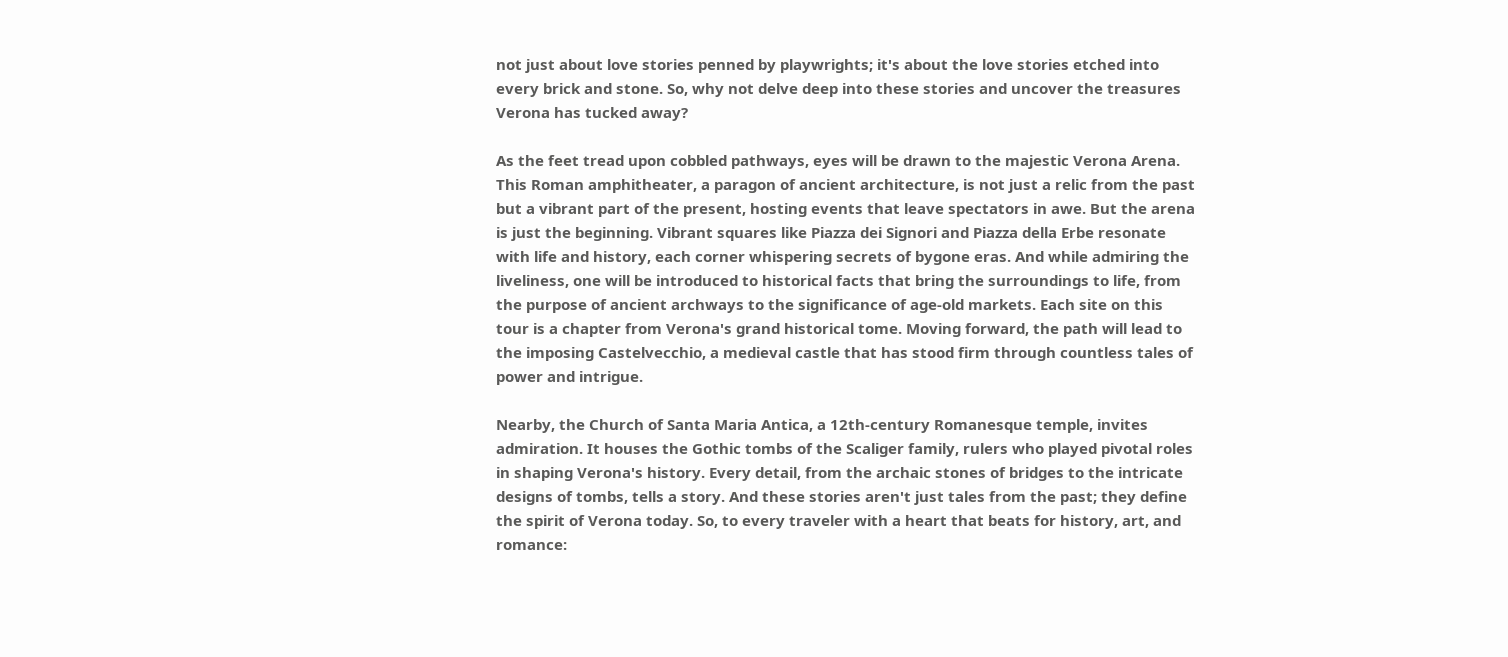not just about love stories penned by playwrights; it's about the love stories etched into every brick and stone. So, why not delve deep into these stories and uncover the treasures Verona has tucked away?

As the feet tread upon cobbled pathways, eyes will be drawn to the majestic Verona Arena. This Roman amphitheater, a paragon of ancient architecture, is not just a relic from the past but a vibrant part of the present, hosting events that leave spectators in awe. But the arena is just the beginning. Vibrant squares like Piazza dei Signori and Piazza della Erbe resonate with life and history, each corner whispering secrets of bygone eras. And while admiring the liveliness, one will be introduced to historical facts that bring the surroundings to life, from the purpose of ancient archways to the significance of age-old markets. Each site on this tour is a chapter from Verona's grand historical tome. Moving forward, the path will lead to the imposing Castelvecchio, a medieval castle that has stood firm through countless tales of power and intrigue.

Nearby, the Church of Santa Maria Antica, a 12th-century Romanesque temple, invites admiration. It houses the Gothic tombs of the Scaliger family, rulers who played pivotal roles in shaping Verona's history. Every detail, from the archaic stones of bridges to the intricate designs of tombs, tells a story. And these stories aren't just tales from the past; they define the spirit of Verona today. So, to every traveler with a heart that beats for history, art, and romance: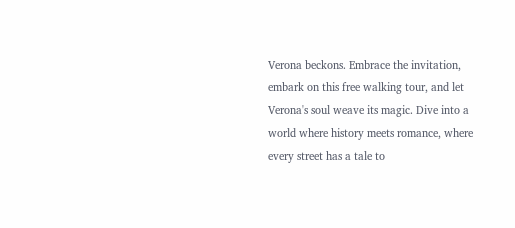Verona beckons. Embrace the invitation, embark on this free walking tour, and let Verona's soul weave its magic. Dive into a world where history meets romance, where every street has a tale to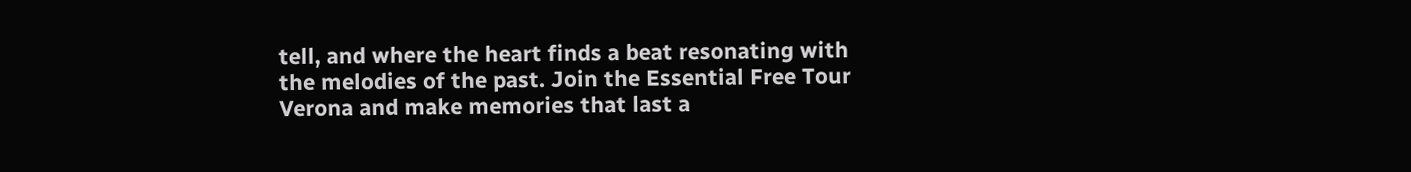tell, and where the heart finds a beat resonating with the melodies of the past. Join the Essential Free Tour Verona and make memories that last a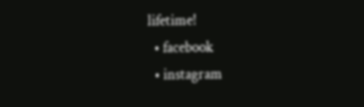lifetime!
  • facebook
  • instagram